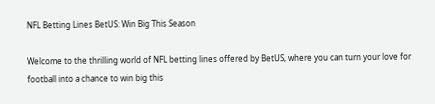NFL Betting Lines BetUS: Win Big This Season

Welcome to the thrilling world of NFL betting lines offered by BetUS, where you can turn your love for football into a chance to win big this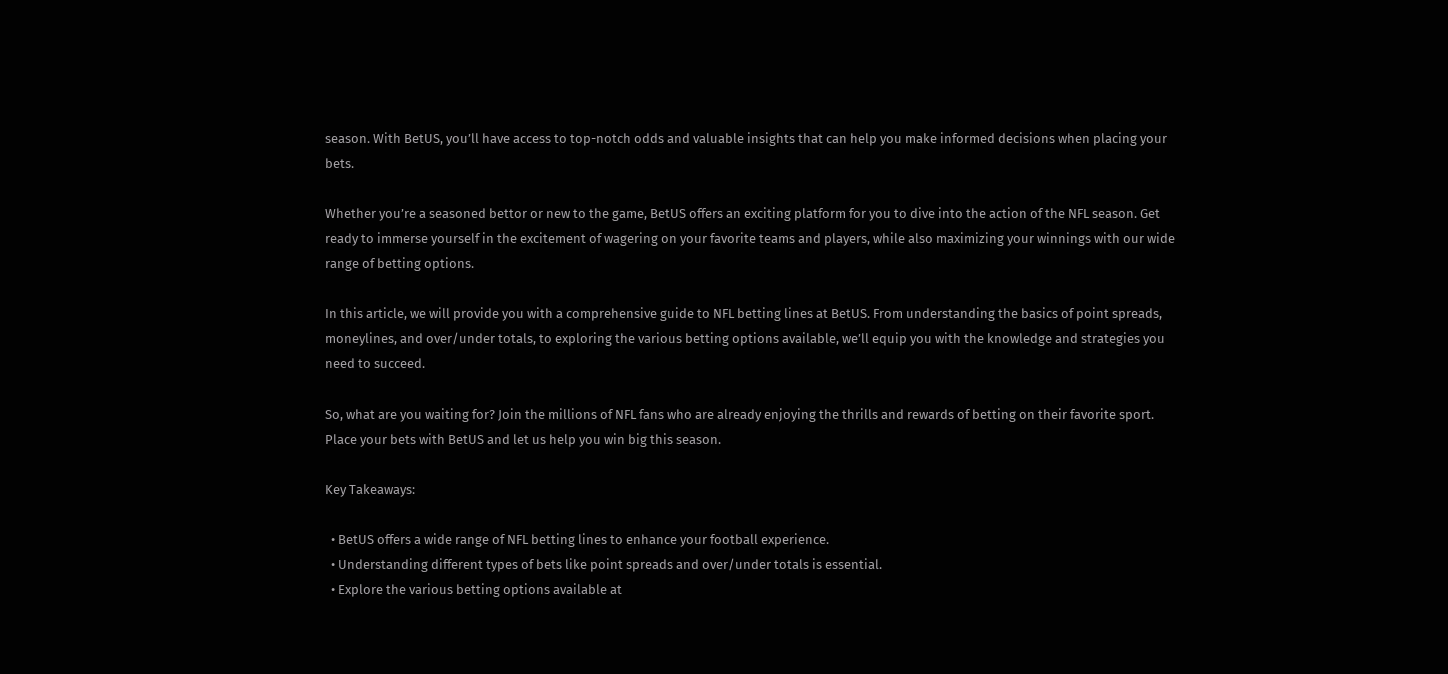season. With BetUS, you’ll have access to top-notch odds and valuable insights that can help you make informed decisions when placing your bets.

Whether you’re a seasoned bettor or new to the game, BetUS offers an exciting platform for you to dive into the action of the NFL season. Get ready to immerse yourself in the excitement of wagering on your favorite teams and players, while also maximizing your winnings with our wide range of betting options.

In this article, we will provide you with a comprehensive guide to NFL betting lines at BetUS. From understanding the basics of point spreads, moneylines, and over/under totals, to exploring the various betting options available, we’ll equip you with the knowledge and strategies you need to succeed.

So, what are you waiting for? Join the millions of NFL fans who are already enjoying the thrills and rewards of betting on their favorite sport. Place your bets with BetUS and let us help you win big this season.

Key Takeaways:

  • BetUS offers a wide range of NFL betting lines to enhance your football experience.
  • Understanding different types of bets like point spreads and over/under totals is essential.
  • Explore the various betting options available at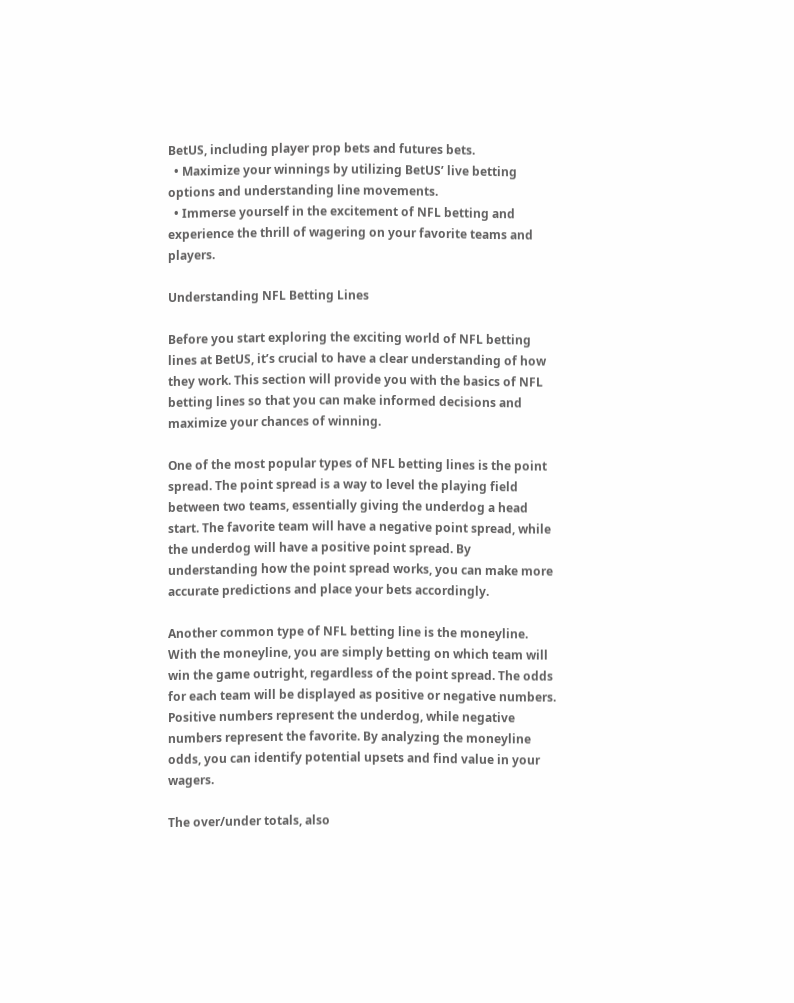BetUS, including player prop bets and futures bets.
  • Maximize your winnings by utilizing BetUS’ live betting options and understanding line movements.
  • Immerse yourself in the excitement of NFL betting and experience the thrill of wagering on your favorite teams and players.

Understanding NFL Betting Lines

Before you start exploring the exciting world of NFL betting lines at BetUS, it’s crucial to have a clear understanding of how they work. This section will provide you with the basics of NFL betting lines so that you can make informed decisions and maximize your chances of winning.

One of the most popular types of NFL betting lines is the point spread. The point spread is a way to level the playing field between two teams, essentially giving the underdog a head start. The favorite team will have a negative point spread, while the underdog will have a positive point spread. By understanding how the point spread works, you can make more accurate predictions and place your bets accordingly.

Another common type of NFL betting line is the moneyline. With the moneyline, you are simply betting on which team will win the game outright, regardless of the point spread. The odds for each team will be displayed as positive or negative numbers. Positive numbers represent the underdog, while negative numbers represent the favorite. By analyzing the moneyline odds, you can identify potential upsets and find value in your wagers.

The over/under totals, also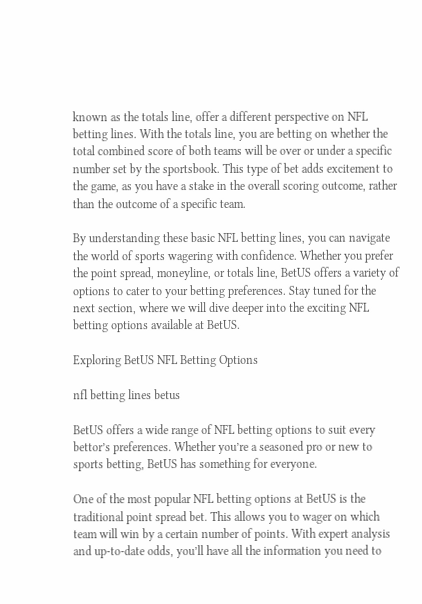known as the totals line, offer a different perspective on NFL betting lines. With the totals line, you are betting on whether the total combined score of both teams will be over or under a specific number set by the sportsbook. This type of bet adds excitement to the game, as you have a stake in the overall scoring outcome, rather than the outcome of a specific team.

By understanding these basic NFL betting lines, you can navigate the world of sports wagering with confidence. Whether you prefer the point spread, moneyline, or totals line, BetUS offers a variety of options to cater to your betting preferences. Stay tuned for the next section, where we will dive deeper into the exciting NFL betting options available at BetUS.

Exploring BetUS NFL Betting Options

nfl betting lines betus

BetUS offers a wide range of NFL betting options to suit every bettor’s preferences. Whether you’re a seasoned pro or new to sports betting, BetUS has something for everyone.

One of the most popular NFL betting options at BetUS is the traditional point spread bet. This allows you to wager on which team will win by a certain number of points. With expert analysis and up-to-date odds, you’ll have all the information you need to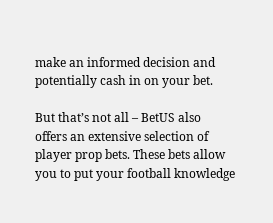make an informed decision and potentially cash in on your bet.

But that’s not all – BetUS also offers an extensive selection of player prop bets. These bets allow you to put your football knowledge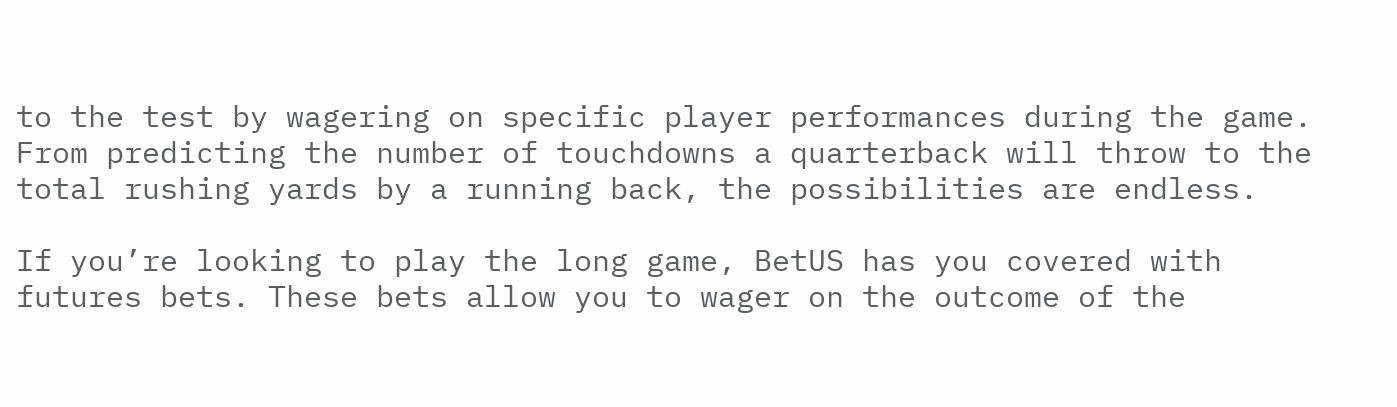to the test by wagering on specific player performances during the game. From predicting the number of touchdowns a quarterback will throw to the total rushing yards by a running back, the possibilities are endless.

If you’re looking to play the long game, BetUS has you covered with futures bets. These bets allow you to wager on the outcome of the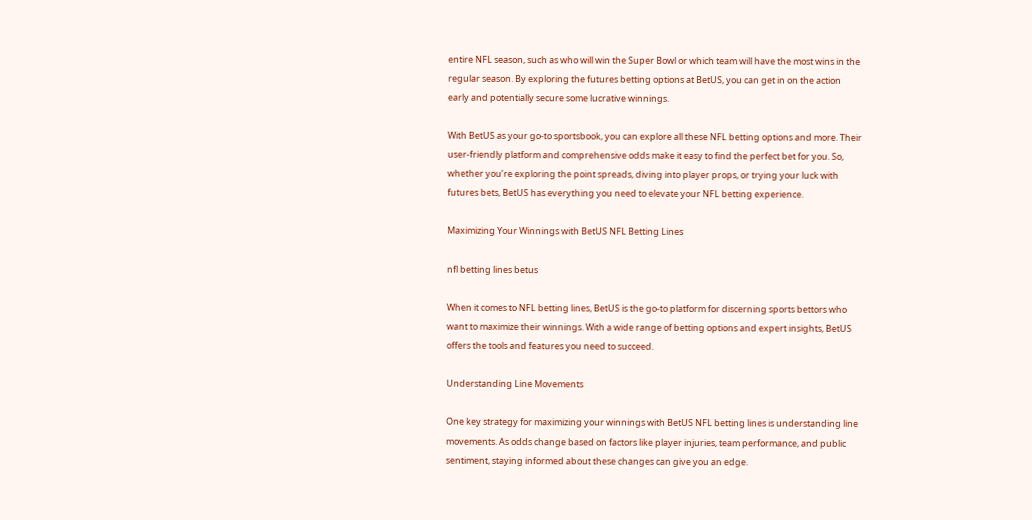entire NFL season, such as who will win the Super Bowl or which team will have the most wins in the regular season. By exploring the futures betting options at BetUS, you can get in on the action early and potentially secure some lucrative winnings.

With BetUS as your go-to sportsbook, you can explore all these NFL betting options and more. Their user-friendly platform and comprehensive odds make it easy to find the perfect bet for you. So, whether you’re exploring the point spreads, diving into player props, or trying your luck with futures bets, BetUS has everything you need to elevate your NFL betting experience.

Maximizing Your Winnings with BetUS NFL Betting Lines

nfl betting lines betus

When it comes to NFL betting lines, BetUS is the go-to platform for discerning sports bettors who want to maximize their winnings. With a wide range of betting options and expert insights, BetUS offers the tools and features you need to succeed.

Understanding Line Movements

One key strategy for maximizing your winnings with BetUS NFL betting lines is understanding line movements. As odds change based on factors like player injuries, team performance, and public sentiment, staying informed about these changes can give you an edge.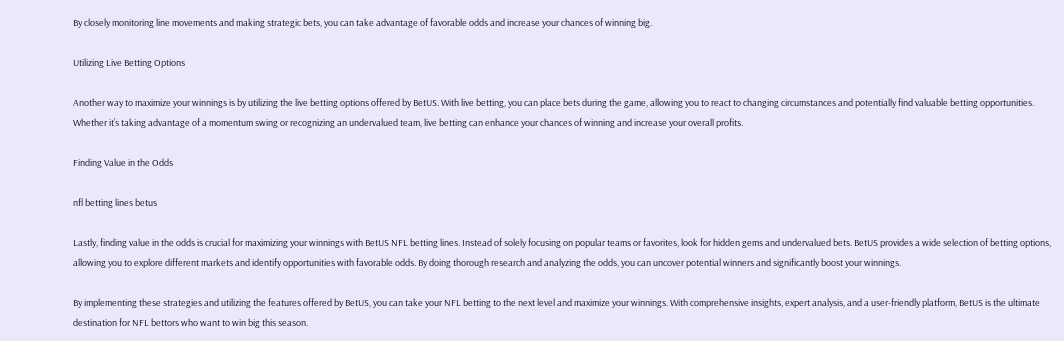By closely monitoring line movements and making strategic bets, you can take advantage of favorable odds and increase your chances of winning big.

Utilizing Live Betting Options

Another way to maximize your winnings is by utilizing the live betting options offered by BetUS. With live betting, you can place bets during the game, allowing you to react to changing circumstances and potentially find valuable betting opportunities. Whether it’s taking advantage of a momentum swing or recognizing an undervalued team, live betting can enhance your chances of winning and increase your overall profits.

Finding Value in the Odds

nfl betting lines betus

Lastly, finding value in the odds is crucial for maximizing your winnings with BetUS NFL betting lines. Instead of solely focusing on popular teams or favorites, look for hidden gems and undervalued bets. BetUS provides a wide selection of betting options, allowing you to explore different markets and identify opportunities with favorable odds. By doing thorough research and analyzing the odds, you can uncover potential winners and significantly boost your winnings.

By implementing these strategies and utilizing the features offered by BetUS, you can take your NFL betting to the next level and maximize your winnings. With comprehensive insights, expert analysis, and a user-friendly platform, BetUS is the ultimate destination for NFL bettors who want to win big this season.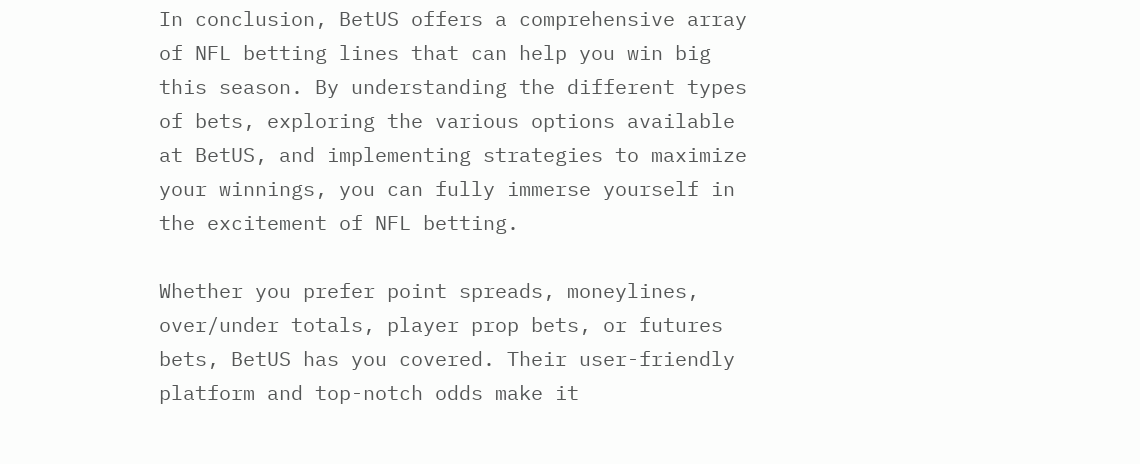In conclusion, BetUS offers a comprehensive array of NFL betting lines that can help you win big this season. By understanding the different types of bets, exploring the various options available at BetUS, and implementing strategies to maximize your winnings, you can fully immerse yourself in the excitement of NFL betting.

Whether you prefer point spreads, moneylines, over/under totals, player prop bets, or futures bets, BetUS has you covered. Their user-friendly platform and top-notch odds make it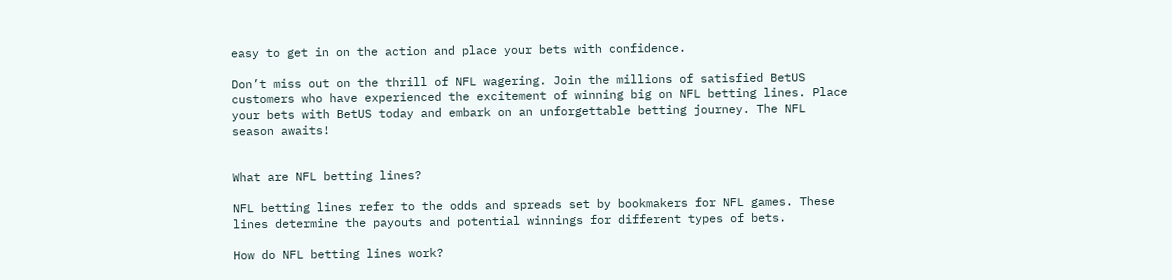easy to get in on the action and place your bets with confidence.

Don’t miss out on the thrill of NFL wagering. Join the millions of satisfied BetUS customers who have experienced the excitement of winning big on NFL betting lines. Place your bets with BetUS today and embark on an unforgettable betting journey. The NFL season awaits!


What are NFL betting lines?

NFL betting lines refer to the odds and spreads set by bookmakers for NFL games. These lines determine the payouts and potential winnings for different types of bets.

How do NFL betting lines work?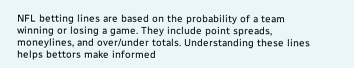NFL betting lines are based on the probability of a team winning or losing a game. They include point spreads, moneylines, and over/under totals. Understanding these lines helps bettors make informed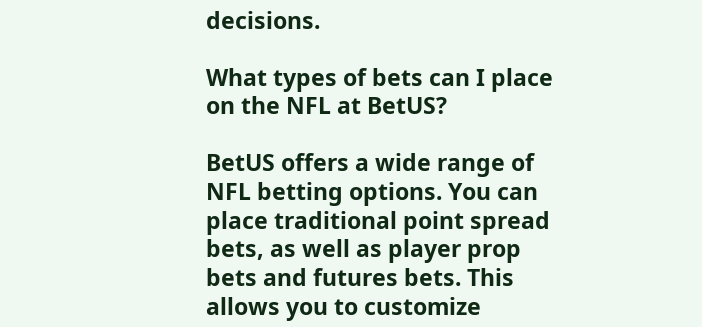decisions.

What types of bets can I place on the NFL at BetUS?

BetUS offers a wide range of NFL betting options. You can place traditional point spread bets, as well as player prop bets and futures bets. This allows you to customize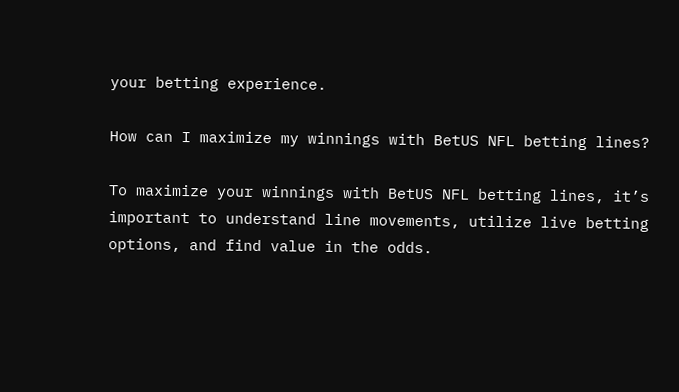your betting experience.

How can I maximize my winnings with BetUS NFL betting lines?

To maximize your winnings with BetUS NFL betting lines, it’s important to understand line movements, utilize live betting options, and find value in the odds.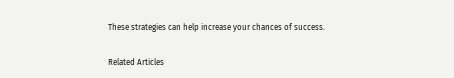These strategies can help increase your chances of success.

Related Articles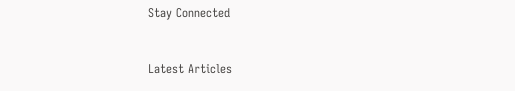Stay Connected


Latest Articles